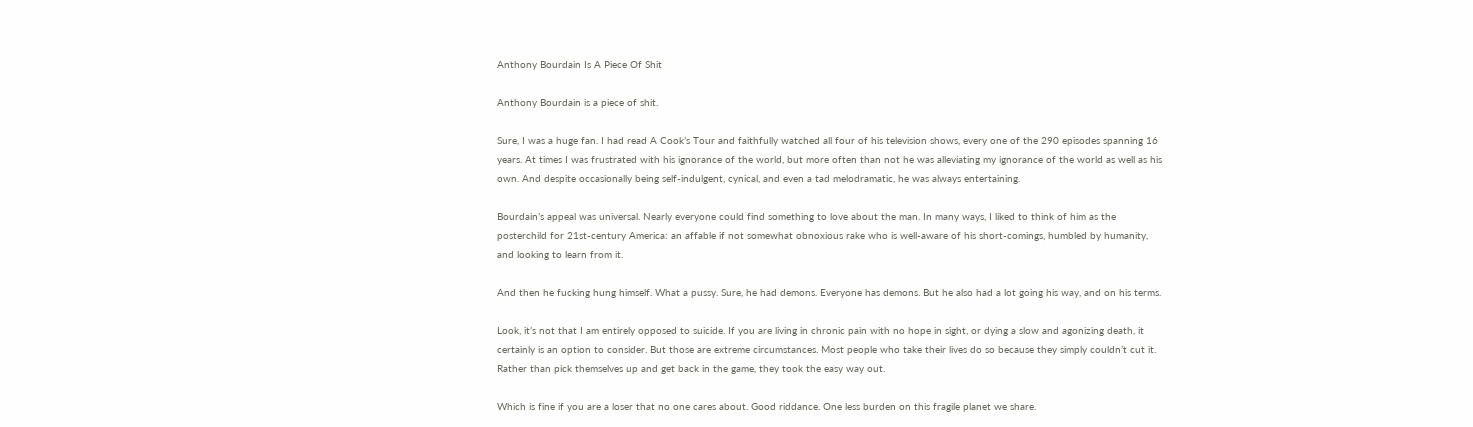Anthony Bourdain Is A Piece Of Shit

Anthony Bourdain is a piece of shit.

Sure, I was a huge fan. I had read A Cook’s Tour and faithfully watched all four of his television shows, every one of the 290 episodes spanning 16 years. At times I was frustrated with his ignorance of the world, but more often than not he was alleviating my ignorance of the world as well as his own. And despite occasionally being self-indulgent, cynical, and even a tad melodramatic, he was always entertaining.

Bourdain’s appeal was universal. Nearly everyone could find something to love about the man. In many ways, I liked to think of him as the posterchild for 21st-century America: an affable if not somewhat obnoxious rake who is well-aware of his short-comings, humbled by humanity, and looking to learn from it.

And then he fucking hung himself. What a pussy. Sure, he had demons. Everyone has demons. But he also had a lot going his way, and on his terms.

Look, it’s not that I am entirely opposed to suicide. If you are living in chronic pain with no hope in sight, or dying a slow and agonizing death, it certainly is an option to consider. But those are extreme circumstances. Most people who take their lives do so because they simply couldn’t cut it. Rather than pick themselves up and get back in the game, they took the easy way out.

Which is fine if you are a loser that no one cares about. Good riddance. One less burden on this fragile planet we share.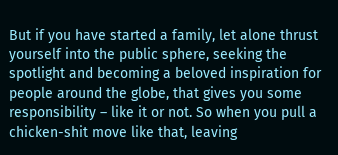But if you have started a family, let alone thrust yourself into the public sphere, seeking the spotlight and becoming a beloved inspiration for people around the globe, that gives you some responsibility – like it or not. So when you pull a chicken-shit move like that, leaving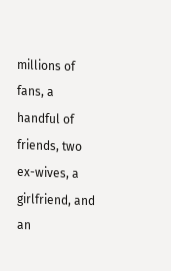millions of fans, a handful of friends, two ex-wives, a girlfriend, and an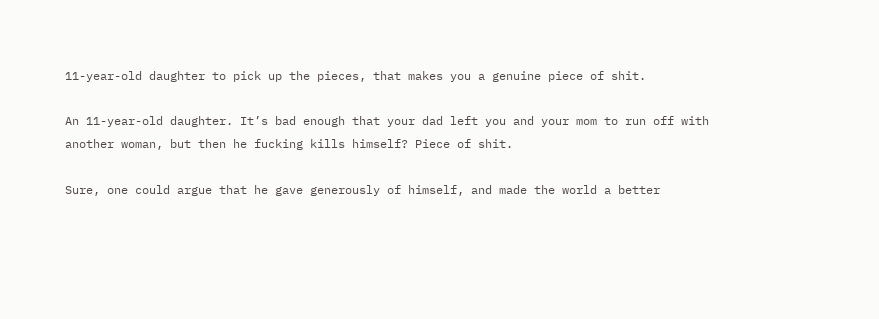11-year-old daughter to pick up the pieces, that makes you a genuine piece of shit.

An 11-year-old daughter. It’s bad enough that your dad left you and your mom to run off with another woman, but then he fucking kills himself? Piece of shit.

Sure, one could argue that he gave generously of himself, and made the world a better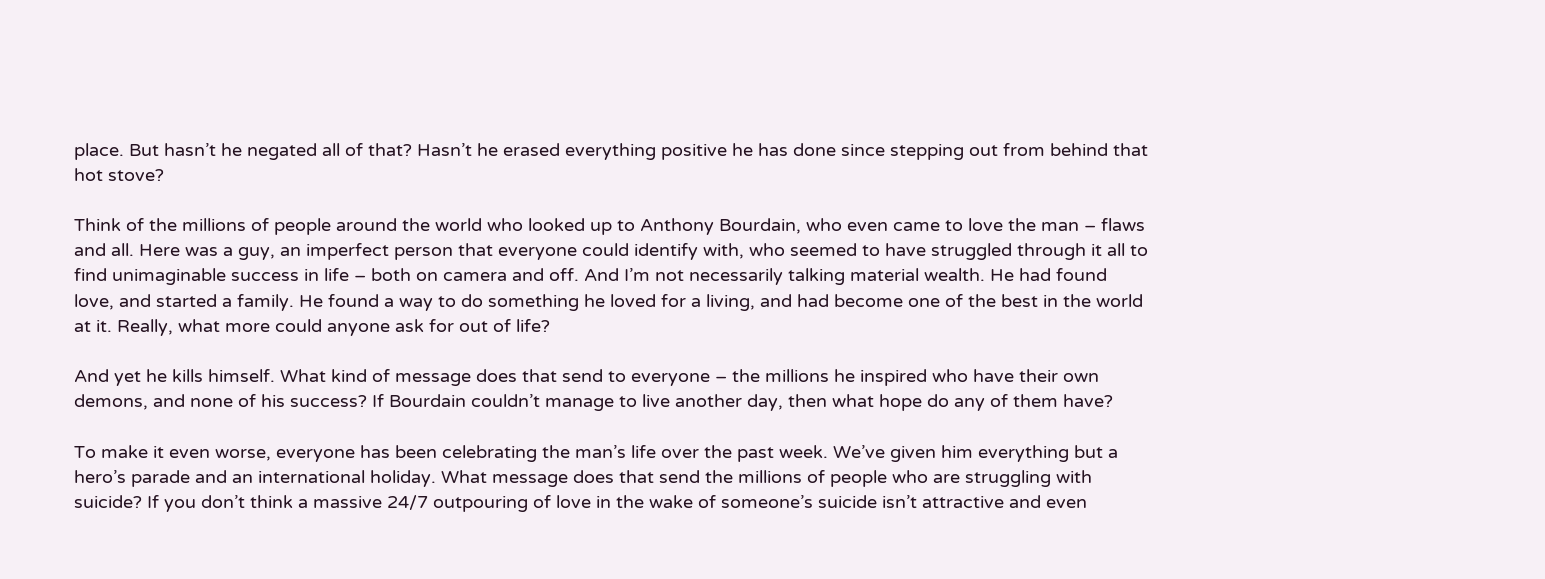place. But hasn’t he negated all of that? Hasn’t he erased everything positive he has done since stepping out from behind that hot stove?

Think of the millions of people around the world who looked up to Anthony Bourdain, who even came to love the man – flaws and all. Here was a guy, an imperfect person that everyone could identify with, who seemed to have struggled through it all to find unimaginable success in life – both on camera and off. And I’m not necessarily talking material wealth. He had found love, and started a family. He found a way to do something he loved for a living, and had become one of the best in the world at it. Really, what more could anyone ask for out of life?

And yet he kills himself. What kind of message does that send to everyone – the millions he inspired who have their own demons, and none of his success? If Bourdain couldn’t manage to live another day, then what hope do any of them have?

To make it even worse, everyone has been celebrating the man’s life over the past week. We’ve given him everything but a hero’s parade and an international holiday. What message does that send the millions of people who are struggling with suicide? If you don’t think a massive 24/7 outpouring of love in the wake of someone’s suicide isn’t attractive and even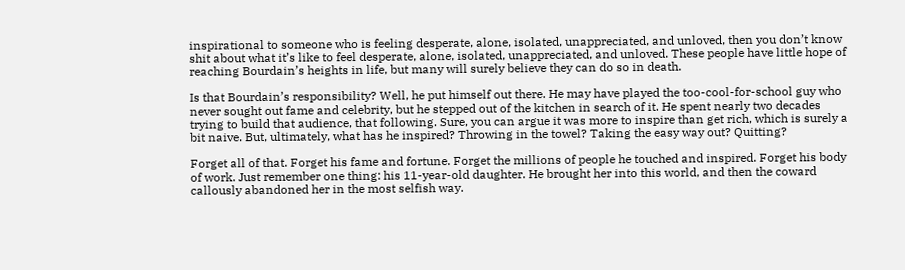inspirational to someone who is feeling desperate, alone, isolated, unappreciated, and unloved, then you don’t know shit about what it’s like to feel desperate, alone, isolated, unappreciated, and unloved. These people have little hope of reaching Bourdain’s heights in life, but many will surely believe they can do so in death.

Is that Bourdain’s responsibility? Well, he put himself out there. He may have played the too-cool-for-school guy who never sought out fame and celebrity, but he stepped out of the kitchen in search of it. He spent nearly two decades trying to build that audience, that following. Sure, you can argue it was more to inspire than get rich, which is surely a bit naive. But, ultimately, what has he inspired? Throwing in the towel? Taking the easy way out? Quitting?

Forget all of that. Forget his fame and fortune. Forget the millions of people he touched and inspired. Forget his body of work. Just remember one thing: his 11-year-old daughter. He brought her into this world, and then the coward callously abandoned her in the most selfish way.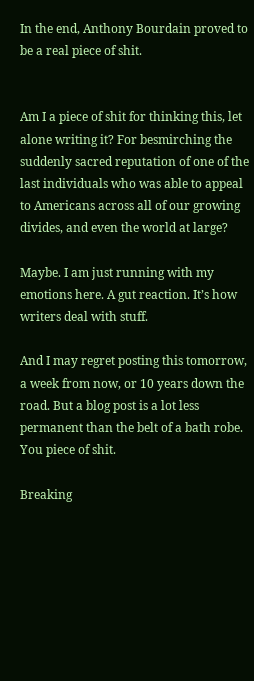In the end, Anthony Bourdain proved to be a real piece of shit.


Am I a piece of shit for thinking this, let alone writing it? For besmirching the suddenly sacred reputation of one of the last individuals who was able to appeal to Americans across all of our growing divides, and even the world at large?

Maybe. I am just running with my emotions here. A gut reaction. It’s how writers deal with stuff.

And I may regret posting this tomorrow, a week from now, or 10 years down the road. But a blog post is a lot less permanent than the belt of a bath robe. You piece of shit.

Breaking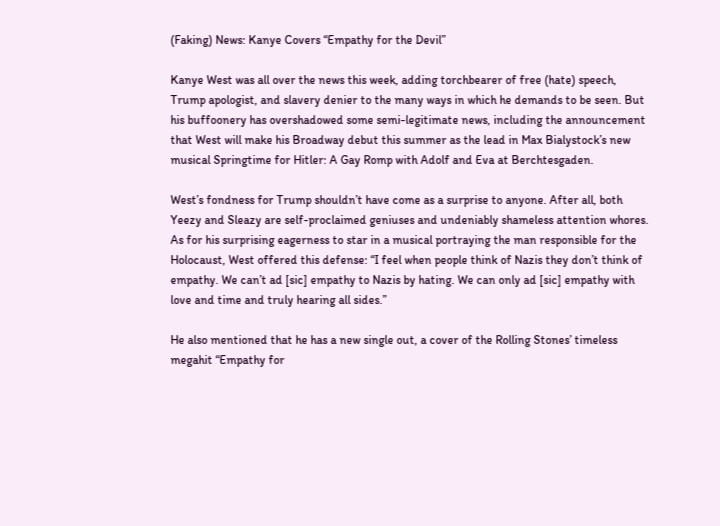(Faking) News: Kanye Covers “Empathy for the Devil”

Kanye West was all over the news this week, adding torchbearer of free (hate) speech, Trump apologist, and slavery denier to the many ways in which he demands to be seen. But his buffoonery has overshadowed some semi-legitimate news, including the announcement that West will make his Broadway debut this summer as the lead in Max Bialystock’s new musical Springtime for Hitler: A Gay Romp with Adolf and Eva at Berchtesgaden.

West’s fondness for Trump shouldn’t have come as a surprise to anyone. After all, both Yeezy and Sleazy are self-proclaimed geniuses and undeniably shameless attention whores. As for his surprising eagerness to star in a musical portraying the man responsible for the Holocaust, West offered this defense: “I feel when people think of Nazis they don’t think of empathy. We can’t ad [sic] empathy to Nazis by hating. We can only ad [sic] empathy with love and time and truly hearing all sides.”

He also mentioned that he has a new single out, a cover of the Rolling Stones’ timeless megahit “Empathy for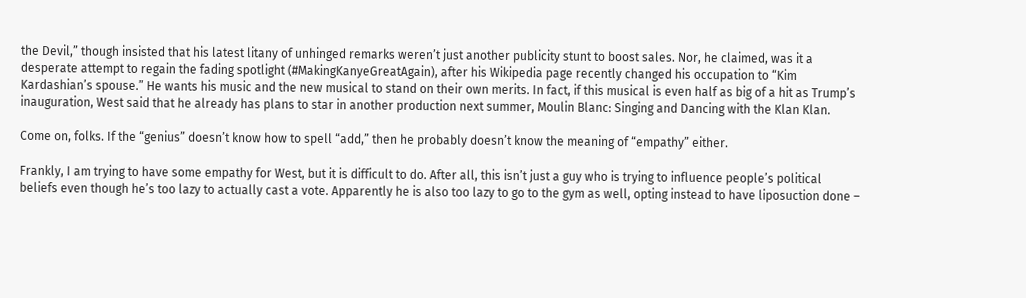the Devil,” though insisted that his latest litany of unhinged remarks weren’t just another publicity stunt to boost sales. Nor, he claimed, was it a desperate attempt to regain the fading spotlight (#MakingKanyeGreatAgain), after his Wikipedia page recently changed his occupation to “Kim Kardashian’s spouse.” He wants his music and the new musical to stand on their own merits. In fact, if this musical is even half as big of a hit as Trump’s inauguration, West said that he already has plans to star in another production next summer, Moulin Blanc: Singing and Dancing with the Klan Klan.

Come on, folks. If the “genius” doesn’t know how to spell “add,” then he probably doesn’t know the meaning of “empathy” either.

Frankly, I am trying to have some empathy for West, but it is difficult to do. After all, this isn’t just a guy who is trying to influence people’s political beliefs even though he’s too lazy to actually cast a vote. Apparently he is also too lazy to go to the gym as well, opting instead to have liposuction done –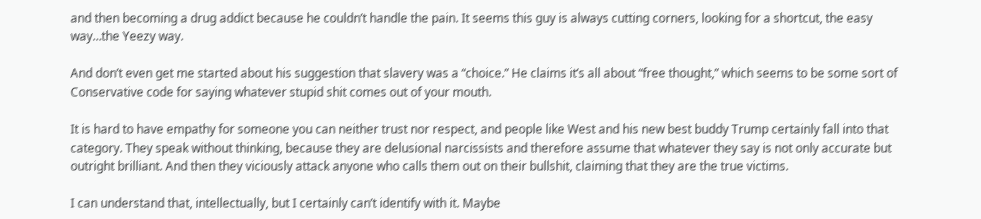and then becoming a drug addict because he couldn’t handle the pain. It seems this guy is always cutting corners, looking for a shortcut, the easy way…the Yeezy way.

And don’t even get me started about his suggestion that slavery was a “choice.” He claims it’s all about “free thought,” which seems to be some sort of Conservative code for saying whatever stupid shit comes out of your mouth.

It is hard to have empathy for someone you can neither trust nor respect, and people like West and his new best buddy Trump certainly fall into that category. They speak without thinking, because they are delusional narcissists and therefore assume that whatever they say is not only accurate but outright brilliant. And then they viciously attack anyone who calls them out on their bullshit, claiming that they are the true victims.

I can understand that, intellectually, but I certainly can’t identify with it. Maybe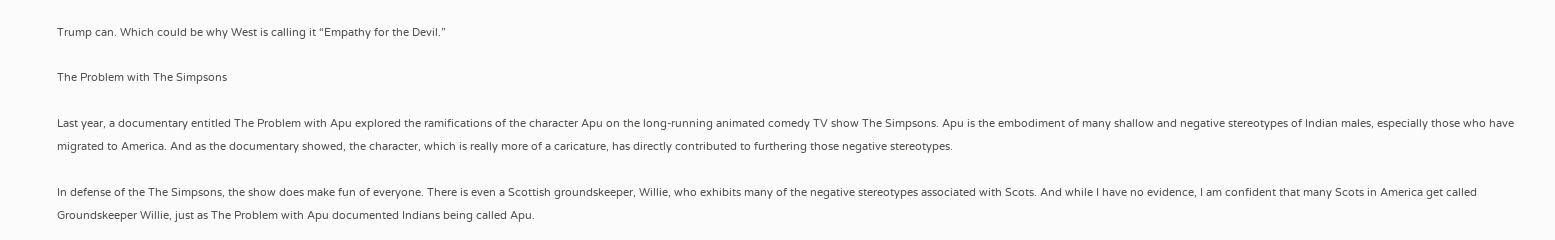Trump can. Which could be why West is calling it “Empathy for the Devil.”

The Problem with The Simpsons

Last year, a documentary entitled The Problem with Apu explored the ramifications of the character Apu on the long-running animated comedy TV show The Simpsons. Apu is the embodiment of many shallow and negative stereotypes of Indian males, especially those who have migrated to America. And as the documentary showed, the character, which is really more of a caricature, has directly contributed to furthering those negative stereotypes.

In defense of the The Simpsons, the show does make fun of everyone. There is even a Scottish groundskeeper, Willie, who exhibits many of the negative stereotypes associated with Scots. And while I have no evidence, I am confident that many Scots in America get called Groundskeeper Willie, just as The Problem with Apu documented Indians being called Apu.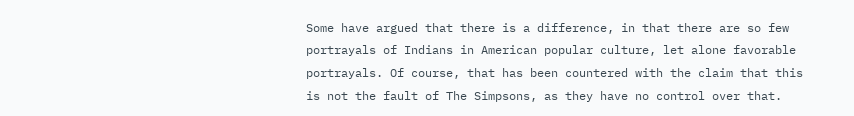Some have argued that there is a difference, in that there are so few portrayals of Indians in American popular culture, let alone favorable portrayals. Of course, that has been countered with the claim that this is not the fault of The Simpsons, as they have no control over that.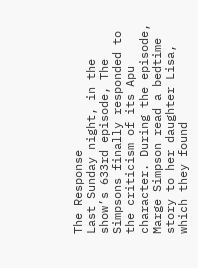The Response
Last Sunday night, in the show’s 633rd episode, The Simpsons finally responded to the criticism of its Apu character. During the episode, Marge Simpson read a bedtime story to her daughter Lisa, which they found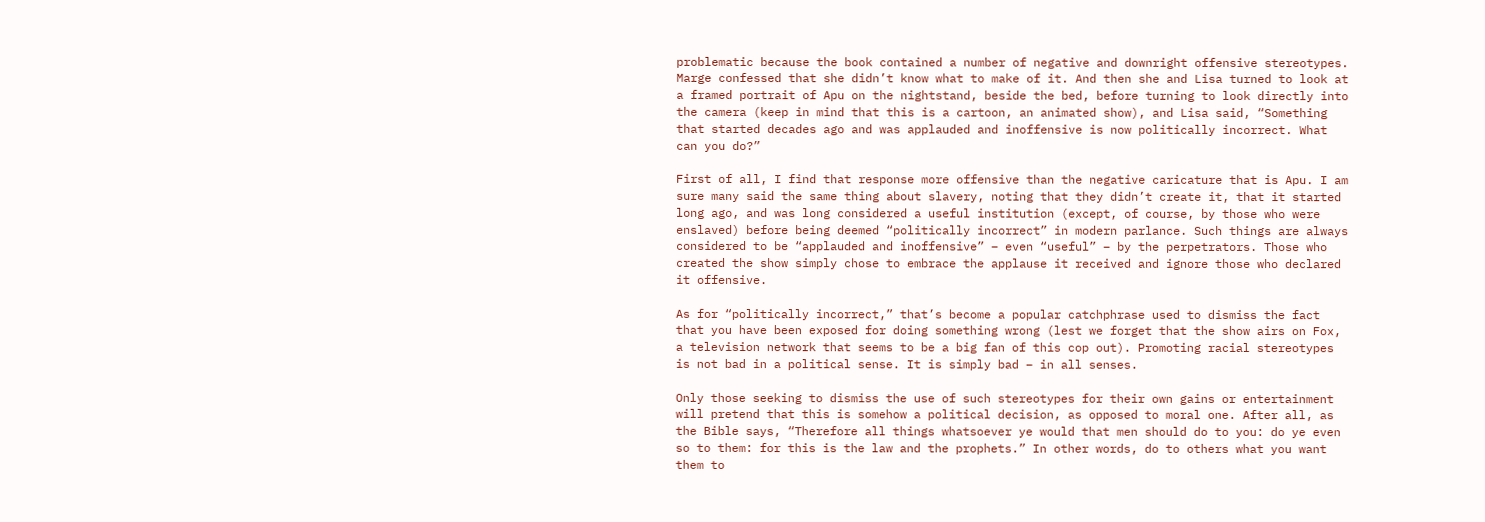problematic because the book contained a number of negative and downright offensive stereotypes. Marge confessed that she didn’t know what to make of it. And then she and Lisa turned to look at a framed portrait of Apu on the nightstand, beside the bed, before turning to look directly into the camera (keep in mind that this is a cartoon, an animated show), and Lisa said, “Something that started decades ago and was applauded and inoffensive is now politically incorrect. What can you do?”

First of all, I find that response more offensive than the negative caricature that is Apu. I am sure many said the same thing about slavery, noting that they didn’t create it, that it started long ago, and was long considered a useful institution (except, of course, by those who were enslaved) before being deemed “politically incorrect” in modern parlance. Such things are always considered to be “applauded and inoffensive” – even “useful” – by the perpetrators. Those who created the show simply chose to embrace the applause it received and ignore those who declared it offensive.

As for “politically incorrect,” that’s become a popular catchphrase used to dismiss the fact that you have been exposed for doing something wrong (lest we forget that the show airs on Fox, a television network that seems to be a big fan of this cop out). Promoting racial stereotypes is not bad in a political sense. It is simply bad – in all senses.

Only those seeking to dismiss the use of such stereotypes for their own gains or entertainment will pretend that this is somehow a political decision, as opposed to moral one. After all, as the Bible says, “Therefore all things whatsoever ye would that men should do to you: do ye even so to them: for this is the law and the prophets.” In other words, do to others what you want them to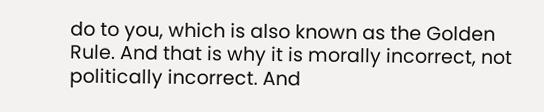do to you, which is also known as the Golden Rule. And that is why it is morally incorrect, not politically incorrect. And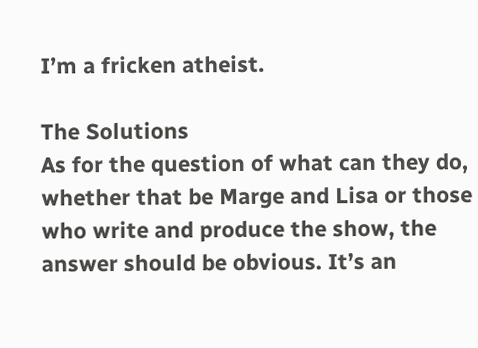I’m a fricken atheist.

The Solutions
As for the question of what can they do, whether that be Marge and Lisa or those who write and produce the show, the answer should be obvious. It’s an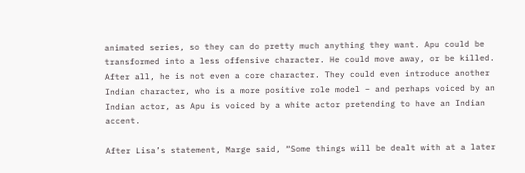animated series, so they can do pretty much anything they want. Apu could be transformed into a less offensive character. He could move away, or be killed. After all, he is not even a core character. They could even introduce another Indian character, who is a more positive role model – and perhaps voiced by an Indian actor, as Apu is voiced by a white actor pretending to have an Indian accent.

After Lisa’s statement, Marge said, “Some things will be dealt with at a later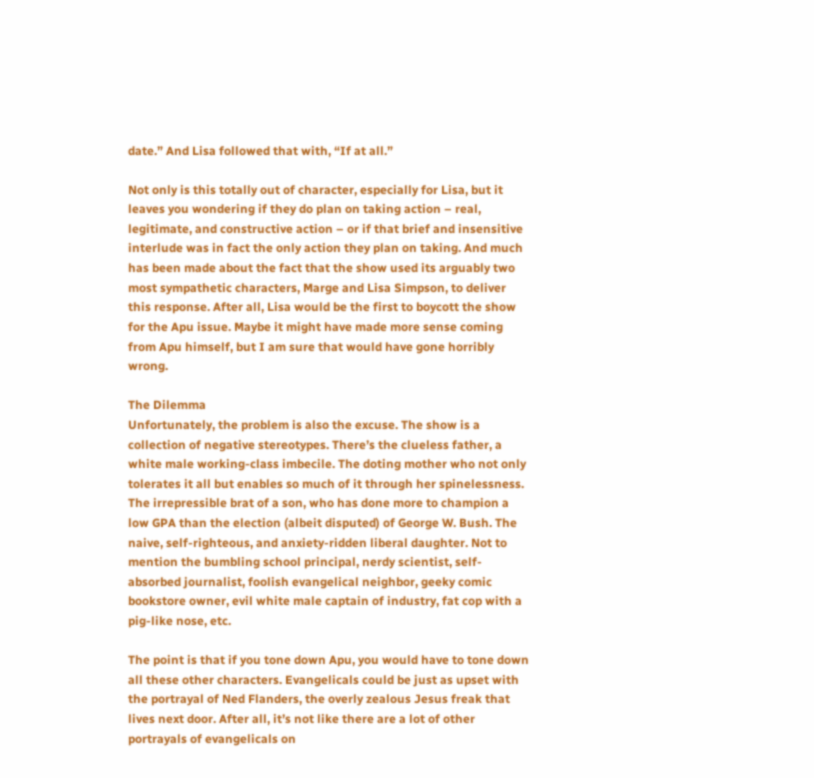date.” And Lisa followed that with, “If at all.”

Not only is this totally out of character, especially for Lisa, but it leaves you wondering if they do plan on taking action – real, legitimate, and constructive action – or if that brief and insensitive interlude was in fact the only action they plan on taking. And much has been made about the fact that the show used its arguably two most sympathetic characters, Marge and Lisa Simpson, to deliver this response. After all, Lisa would be the first to boycott the show for the Apu issue. Maybe it might have made more sense coming from Apu himself, but I am sure that would have gone horribly wrong.

The Dilemma
Unfortunately, the problem is also the excuse. The show is a collection of negative stereotypes. There’s the clueless father, a white male working-class imbecile. The doting mother who not only tolerates it all but enables so much of it through her spinelessness. The irrepressible brat of a son, who has done more to champion a low GPA than the election (albeit disputed) of George W. Bush. The naive, self-righteous, and anxiety-ridden liberal daughter. Not to mention the bumbling school principal, nerdy scientist, self-absorbed journalist, foolish evangelical neighbor, geeky comic bookstore owner, evil white male captain of industry, fat cop with a pig-like nose, etc.

The point is that if you tone down Apu, you would have to tone down all these other characters. Evangelicals could be just as upset with the portrayal of Ned Flanders, the overly zealous Jesus freak that lives next door. After all, it’s not like there are a lot of other portrayals of evangelicals on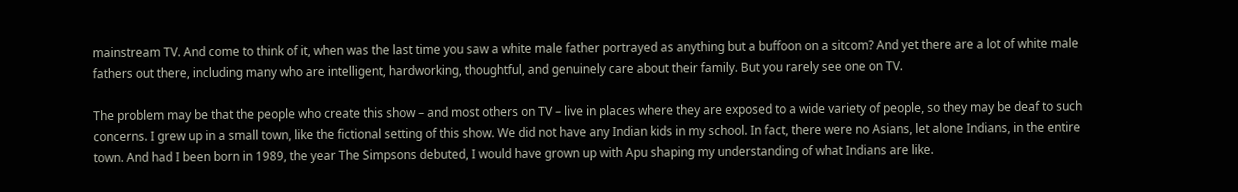mainstream TV. And come to think of it, when was the last time you saw a white male father portrayed as anything but a buffoon on a sitcom? And yet there are a lot of white male fathers out there, including many who are intelligent, hardworking, thoughtful, and genuinely care about their family. But you rarely see one on TV.

The problem may be that the people who create this show – and most others on TV – live in places where they are exposed to a wide variety of people, so they may be deaf to such concerns. I grew up in a small town, like the fictional setting of this show. We did not have any Indian kids in my school. In fact, there were no Asians, let alone Indians, in the entire town. And had I been born in 1989, the year The Simpsons debuted, I would have grown up with Apu shaping my understanding of what Indians are like.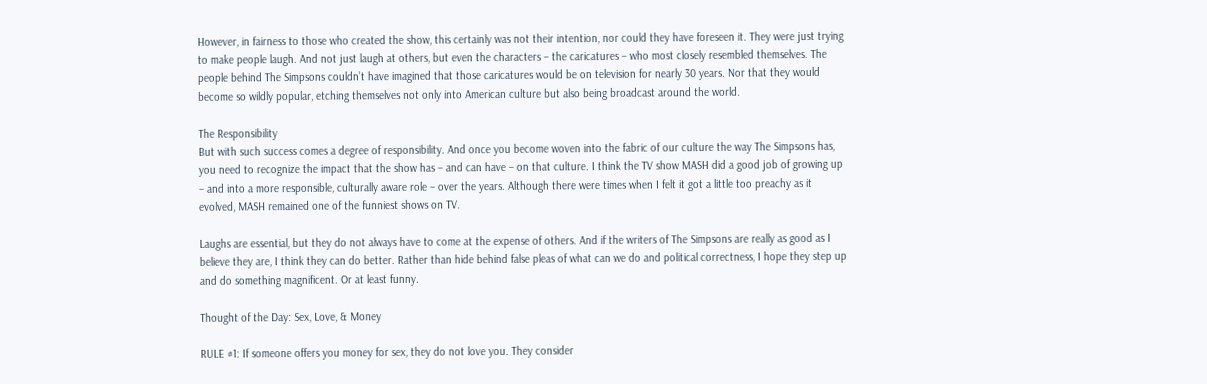However, in fairness to those who created the show, this certainly was not their intention, nor could they have foreseen it. They were just trying to make people laugh. And not just laugh at others, but even the characters – the caricatures – who most closely resembled themselves. The people behind The Simpsons couldn’t have imagined that those caricatures would be on television for nearly 30 years. Nor that they would become so wildly popular, etching themselves not only into American culture but also being broadcast around the world.

The Responsibility
But with such success comes a degree of responsibility. And once you become woven into the fabric of our culture the way The Simpsons has, you need to recognize the impact that the show has – and can have – on that culture. I think the TV show MASH did a good job of growing up – and into a more responsible, culturally aware role – over the years. Although there were times when I felt it got a little too preachy as it evolved, MASH remained one of the funniest shows on TV.

Laughs are essential, but they do not always have to come at the expense of others. And if the writers of The Simpsons are really as good as I believe they are, I think they can do better. Rather than hide behind false pleas of what can we do and political correctness, I hope they step up and do something magnificent. Or at least funny.

Thought of the Day: Sex, Love, & Money

RULE #1: If someone offers you money for sex, they do not love you. They consider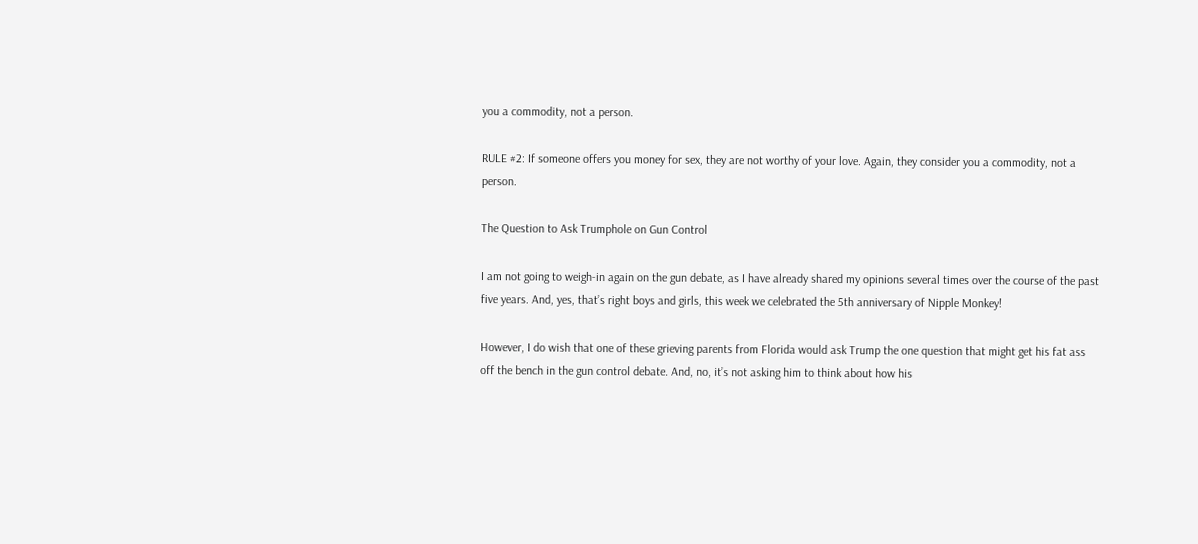you a commodity, not a person.

RULE #2: If someone offers you money for sex, they are not worthy of your love. Again, they consider you a commodity, not a person.

The Question to Ask Trumphole on Gun Control

I am not going to weigh-in again on the gun debate, as I have already shared my opinions several times over the course of the past five years. And, yes, that’s right boys and girls, this week we celebrated the 5th anniversary of Nipple Monkey!

However, I do wish that one of these grieving parents from Florida would ask Trump the one question that might get his fat ass off the bench in the gun control debate. And, no, it’s not asking him to think about how his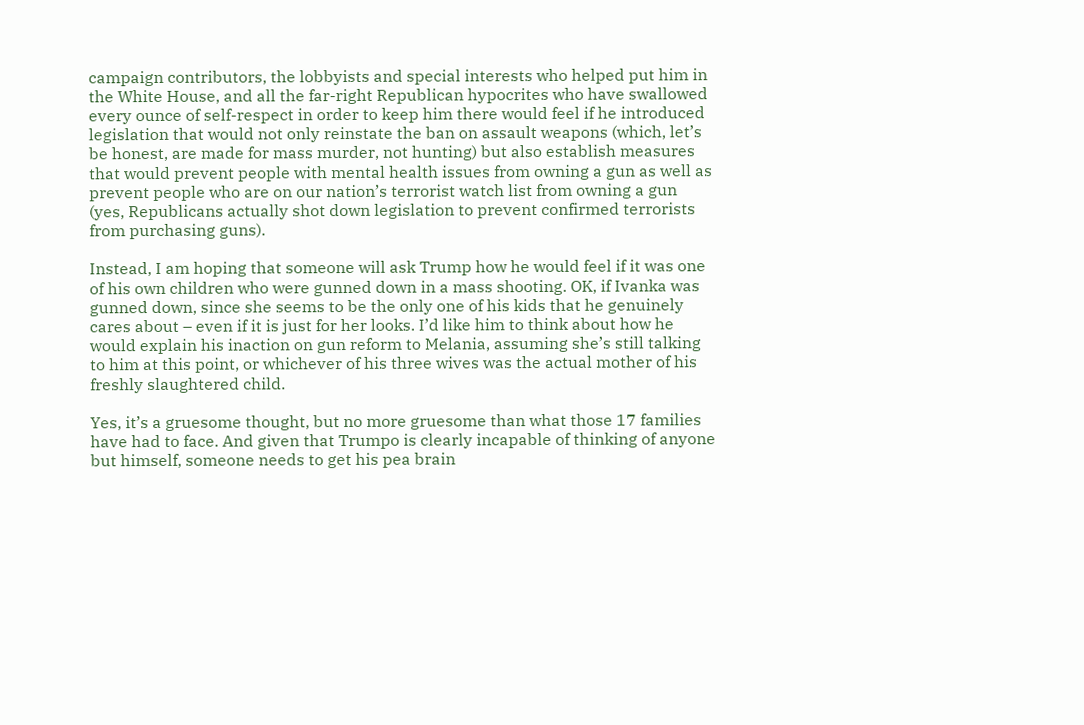campaign contributors, the lobbyists and special interests who helped put him in the White House, and all the far-right Republican hypocrites who have swallowed every ounce of self-respect in order to keep him there would feel if he introduced legislation that would not only reinstate the ban on assault weapons (which, let’s be honest, are made for mass murder, not hunting) but also establish measures that would prevent people with mental health issues from owning a gun as well as prevent people who are on our nation’s terrorist watch list from owning a gun (yes, Republicans actually shot down legislation to prevent confirmed terrorists from purchasing guns).

Instead, I am hoping that someone will ask Trump how he would feel if it was one of his own children who were gunned down in a mass shooting. OK, if Ivanka was gunned down, since she seems to be the only one of his kids that he genuinely cares about – even if it is just for her looks. I’d like him to think about how he would explain his inaction on gun reform to Melania, assuming she’s still talking to him at this point, or whichever of his three wives was the actual mother of his freshly slaughtered child.

Yes, it’s a gruesome thought, but no more gruesome than what those 17 families have had to face. And given that Trumpo is clearly incapable of thinking of anyone but himself, someone needs to get his pea brain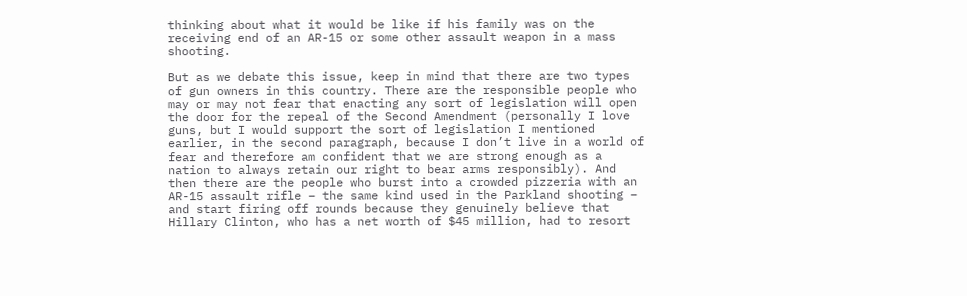thinking about what it would be like if his family was on the receiving end of an AR-15 or some other assault weapon in a mass shooting.

But as we debate this issue, keep in mind that there are two types of gun owners in this country. There are the responsible people who may or may not fear that enacting any sort of legislation will open the door for the repeal of the Second Amendment (personally I love guns, but I would support the sort of legislation I mentioned earlier, in the second paragraph, because I don’t live in a world of fear and therefore am confident that we are strong enough as a nation to always retain our right to bear arms responsibly). And then there are the people who burst into a crowded pizzeria with an AR-15 assault rifle – the same kind used in the Parkland shooting – and start firing off rounds because they genuinely believe that Hillary Clinton, who has a net worth of $45 million, had to resort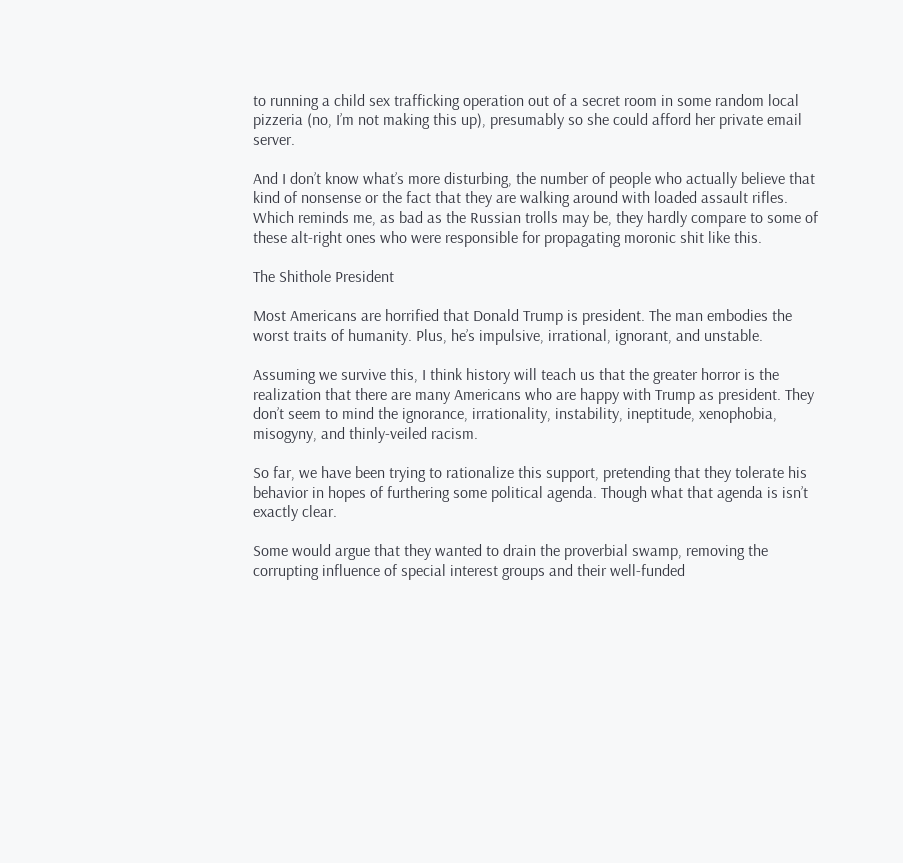to running a child sex trafficking operation out of a secret room in some random local pizzeria (no, I’m not making this up), presumably so she could afford her private email server.

And I don’t know what’s more disturbing, the number of people who actually believe that kind of nonsense or the fact that they are walking around with loaded assault rifles. Which reminds me, as bad as the Russian trolls may be, they hardly compare to some of these alt-right ones who were responsible for propagating moronic shit like this.

The Shithole President

Most Americans are horrified that Donald Trump is president. The man embodies the worst traits of humanity. Plus, he’s impulsive, irrational, ignorant, and unstable.

Assuming we survive this, I think history will teach us that the greater horror is the realization that there are many Americans who are happy with Trump as president. They don’t seem to mind the ignorance, irrationality, instability, ineptitude, xenophobia, misogyny, and thinly-veiled racism.

So far, we have been trying to rationalize this support, pretending that they tolerate his behavior in hopes of furthering some political agenda. Though what that agenda is isn’t exactly clear.

Some would argue that they wanted to drain the proverbial swamp, removing the corrupting influence of special interest groups and their well-funded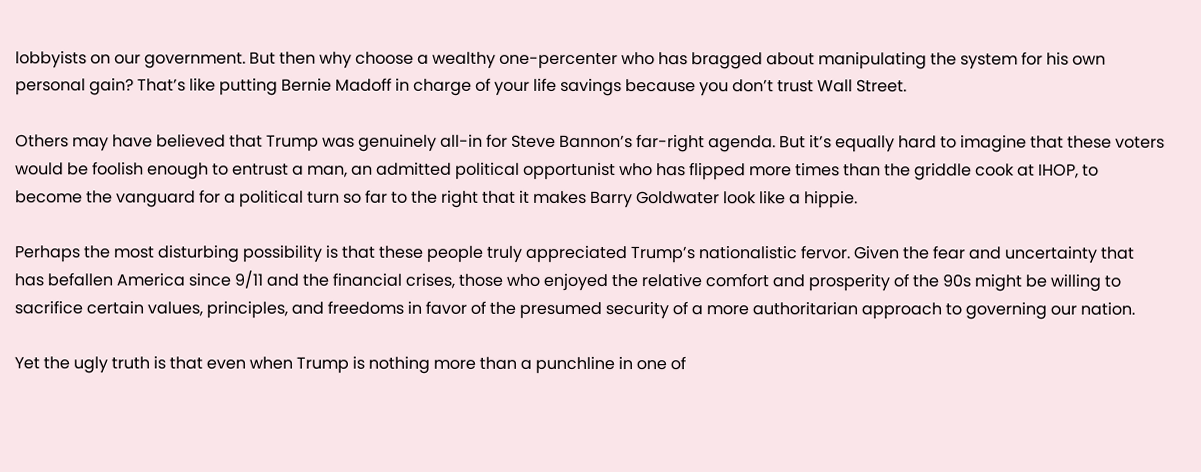lobbyists on our government. But then why choose a wealthy one-percenter who has bragged about manipulating the system for his own personal gain? That’s like putting Bernie Madoff in charge of your life savings because you don’t trust Wall Street.

Others may have believed that Trump was genuinely all-in for Steve Bannon’s far-right agenda. But it’s equally hard to imagine that these voters would be foolish enough to entrust a man, an admitted political opportunist who has flipped more times than the griddle cook at IHOP, to become the vanguard for a political turn so far to the right that it makes Barry Goldwater look like a hippie.

Perhaps the most disturbing possibility is that these people truly appreciated Trump’s nationalistic fervor. Given the fear and uncertainty that has befallen America since 9/11 and the financial crises, those who enjoyed the relative comfort and prosperity of the 90s might be willing to sacrifice certain values, principles, and freedoms in favor of the presumed security of a more authoritarian approach to governing our nation.

Yet the ugly truth is that even when Trump is nothing more than a punchline in one of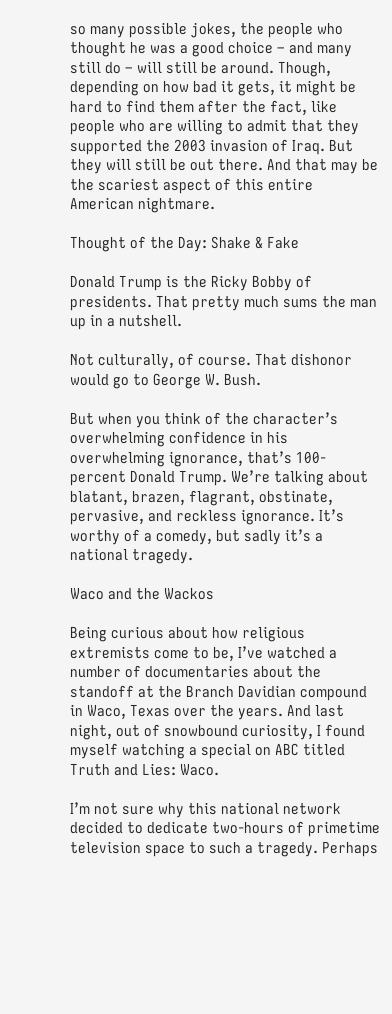so many possible jokes, the people who thought he was a good choice – and many still do – will still be around. Though, depending on how bad it gets, it might be hard to find them after the fact, like people who are willing to admit that they supported the 2003 invasion of Iraq. But they will still be out there. And that may be the scariest aspect of this entire American nightmare.

Thought of the Day: Shake & Fake

Donald Trump is the Ricky Bobby of presidents. That pretty much sums the man up in a nutshell.

Not culturally, of course. That dishonor would go to George W. Bush.

But when you think of the character’s overwhelming confidence in his overwhelming ignorance, that’s 100-percent Donald Trump. We’re talking about blatant, brazen, flagrant, obstinate, pervasive, and reckless ignorance. It’s worthy of a comedy, but sadly it’s a national tragedy.

Waco and the Wackos

Being curious about how religious extremists come to be, I’ve watched a number of documentaries about the standoff at the Branch Davidian compound in Waco, Texas over the years. And last night, out of snowbound curiosity, I found myself watching a special on ABC titled Truth and Lies: Waco.

I’m not sure why this national network decided to dedicate two-hours of primetime television space to such a tragedy. Perhaps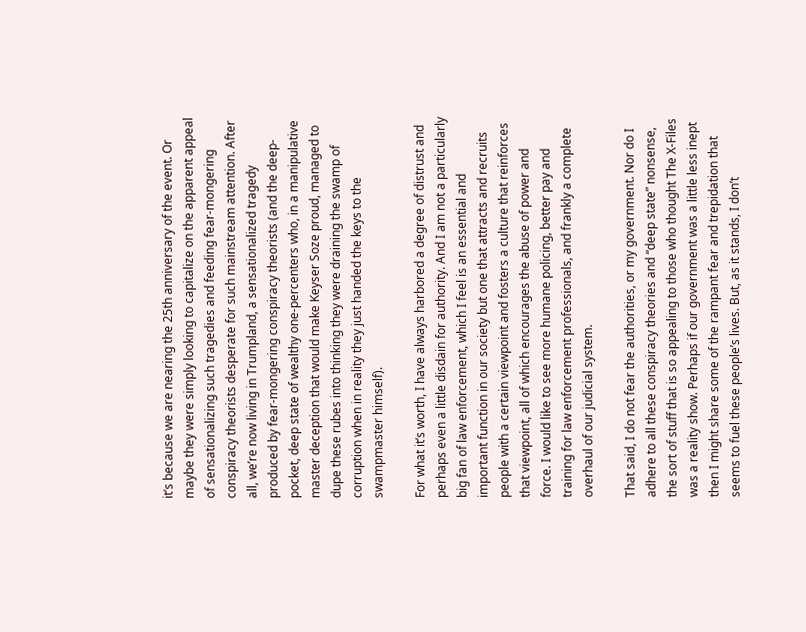it’s because we are nearing the 25th anniversary of the event. Or maybe they were simply looking to capitalize on the apparent appeal of sensationalizing such tragedies and feeding fear-mongering conspiracy theorists desperate for such mainstream attention. After all, we’re now living in Trumpland, a sensationalized tragedy produced by fear-mongering conspiracy theorists (and the deep-pocket, deep state of wealthy one-percenters who, in a manipulative master deception that would make Keyser Soze proud, managed to dupe these rubes into thinking they were draining the swamp of corruption when in reality they just handed the keys to the swampmaster himself).

For what it’s worth, I have always harbored a degree of distrust and perhaps even a little disdain for authority. And I am not a particularly big fan of law enforcement, which I feel is an essential and important function in our society but one that attracts and recruits people with a certain viewpoint and fosters a culture that reinforces that viewpoint, all of which encourages the abuse of power and force. I would like to see more humane policing, better pay and training for law enforcement professionals, and frankly a complete overhaul of our judicial system.

That said, I do not fear the authorities, or my government. Nor do I adhere to all these conspiracy theories and “deep state” nonsense, the sort of stuff that is so appealing to those who thought The X-Files was a reality show. Perhaps if our government was a little less inept then I might share some of the rampant fear and trepidation that seems to fuel these people’s lives. But, as it stands, I don’t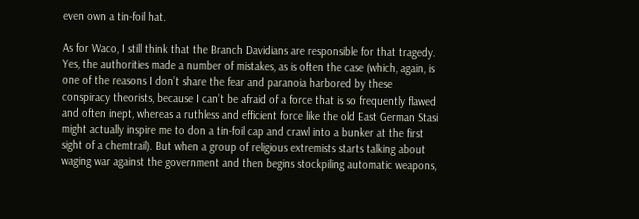even own a tin-foil hat.

As for Waco, I still think that the Branch Davidians are responsible for that tragedy. Yes, the authorities made a number of mistakes, as is often the case (which, again, is one of the reasons I don’t share the fear and paranoia harbored by these conspiracy theorists, because I can’t be afraid of a force that is so frequently flawed and often inept, whereas a ruthless and efficient force like the old East German Stasi might actually inspire me to don a tin-foil cap and crawl into a bunker at the first sight of a chemtrail). But when a group of religious extremists starts talking about waging war against the government and then begins stockpiling automatic weapons,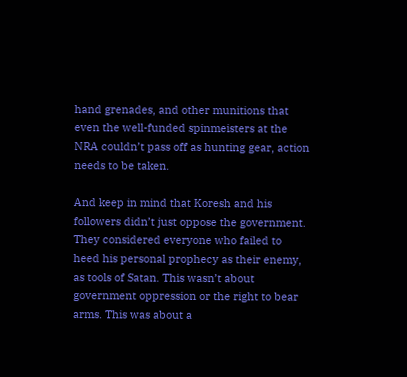hand grenades, and other munitions that even the well-funded spinmeisters at the NRA couldn’t pass off as hunting gear, action needs to be taken.

And keep in mind that Koresh and his followers didn’t just oppose the government. They considered everyone who failed to heed his personal prophecy as their enemy, as tools of Satan. This wasn’t about government oppression or the right to bear arms. This was about a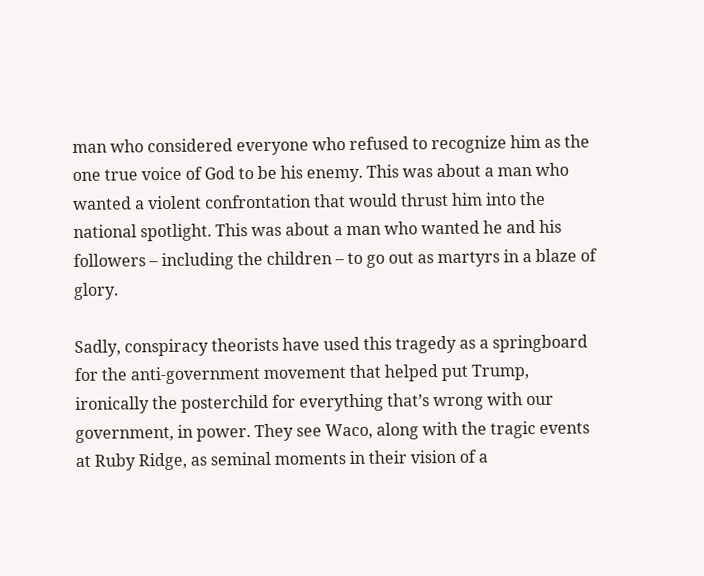man who considered everyone who refused to recognize him as the one true voice of God to be his enemy. This was about a man who wanted a violent confrontation that would thrust him into the national spotlight. This was about a man who wanted he and his followers – including the children – to go out as martyrs in a blaze of glory.

Sadly, conspiracy theorists have used this tragedy as a springboard for the anti-government movement that helped put Trump, ironically the posterchild for everything that’s wrong with our government, in power. They see Waco, along with the tragic events at Ruby Ridge, as seminal moments in their vision of a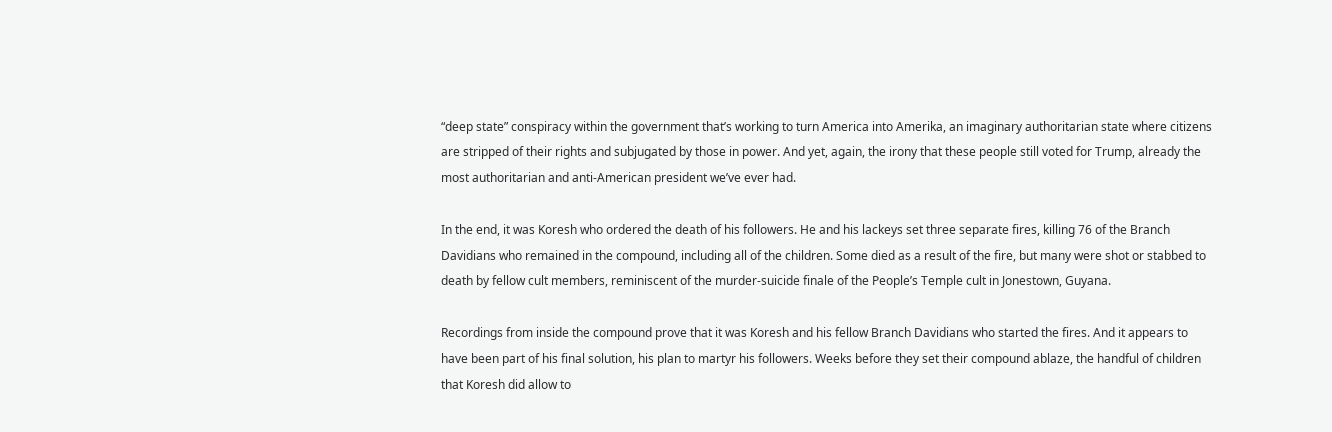“deep state” conspiracy within the government that’s working to turn America into Amerika, an imaginary authoritarian state where citizens are stripped of their rights and subjugated by those in power. And yet, again, the irony that these people still voted for Trump, already the most authoritarian and anti-American president we’ve ever had.

In the end, it was Koresh who ordered the death of his followers. He and his lackeys set three separate fires, killing 76 of the Branch Davidians who remained in the compound, including all of the children. Some died as a result of the fire, but many were shot or stabbed to death by fellow cult members, reminiscent of the murder-suicide finale of the People’s Temple cult in Jonestown, Guyana.

Recordings from inside the compound prove that it was Koresh and his fellow Branch Davidians who started the fires. And it appears to have been part of his final solution, his plan to martyr his followers. Weeks before they set their compound ablaze, the handful of children that Koresh did allow to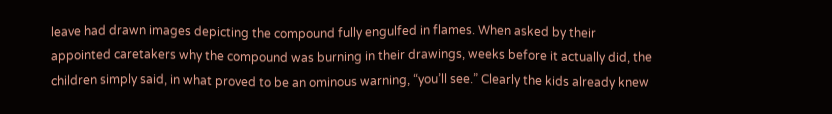leave had drawn images depicting the compound fully engulfed in flames. When asked by their appointed caretakers why the compound was burning in their drawings, weeks before it actually did, the children simply said, in what proved to be an ominous warning, “you’ll see.” Clearly the kids already knew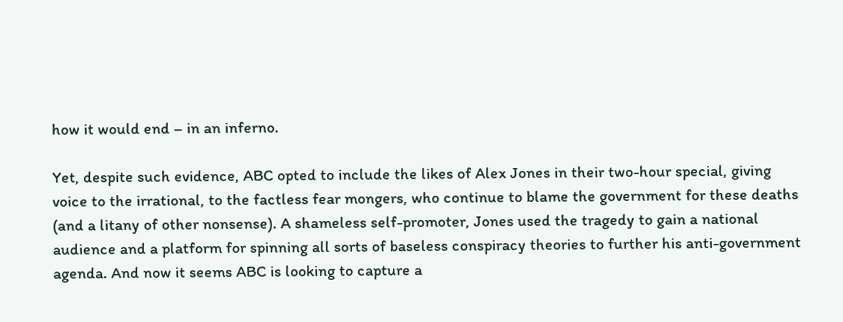how it would end – in an inferno.

Yet, despite such evidence, ABC opted to include the likes of Alex Jones in their two-hour special, giving voice to the irrational, to the factless fear mongers, who continue to blame the government for these deaths (and a litany of other nonsense). A shameless self-promoter, Jones used the tragedy to gain a national audience and a platform for spinning all sorts of baseless conspiracy theories to further his anti-government agenda. And now it seems ABC is looking to capture a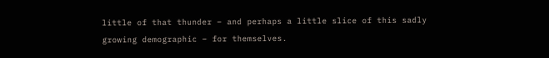little of that thunder – and perhaps a little slice of this sadly growing demographic – for themselves.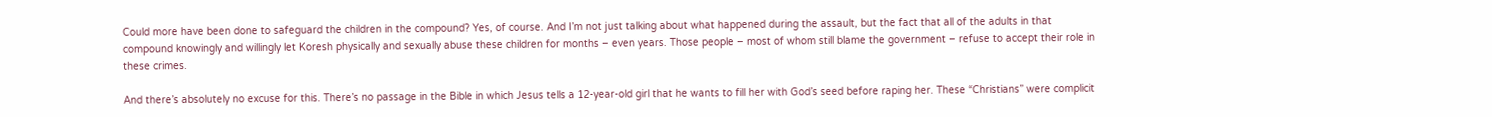Could more have been done to safeguard the children in the compound? Yes, of course. And I’m not just talking about what happened during the assault, but the fact that all of the adults in that compound knowingly and willingly let Koresh physically and sexually abuse these children for months – even years. Those people – most of whom still blame the government – refuse to accept their role in these crimes.

And there’s absolutely no excuse for this. There’s no passage in the Bible in which Jesus tells a 12-year-old girl that he wants to fill her with God’s seed before raping her. These “Christians” were complicit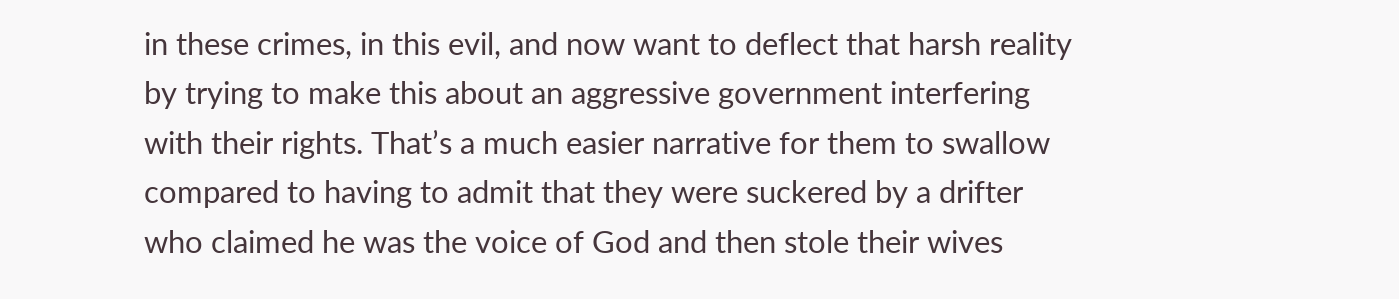in these crimes, in this evil, and now want to deflect that harsh reality by trying to make this about an aggressive government interfering with their rights. That’s a much easier narrative for them to swallow compared to having to admit that they were suckered by a drifter who claimed he was the voice of God and then stole their wives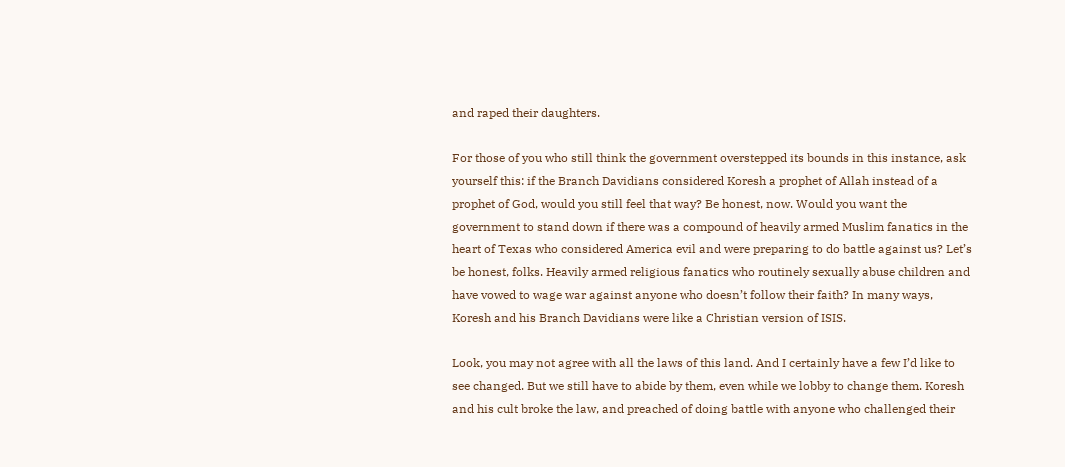and raped their daughters.

For those of you who still think the government overstepped its bounds in this instance, ask yourself this: if the Branch Davidians considered Koresh a prophet of Allah instead of a prophet of God, would you still feel that way? Be honest, now. Would you want the government to stand down if there was a compound of heavily armed Muslim fanatics in the heart of Texas who considered America evil and were preparing to do battle against us? Let’s be honest, folks. Heavily armed religious fanatics who routinely sexually abuse children and have vowed to wage war against anyone who doesn’t follow their faith? In many ways, Koresh and his Branch Davidians were like a Christian version of ISIS.

Look, you may not agree with all the laws of this land. And I certainly have a few I’d like to see changed. But we still have to abide by them, even while we lobby to change them. Koresh and his cult broke the law, and preached of doing battle with anyone who challenged their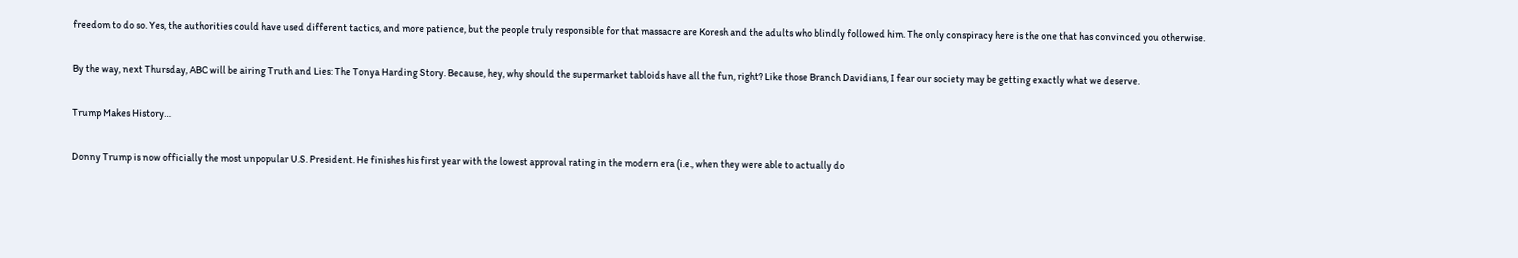freedom to do so. Yes, the authorities could have used different tactics, and more patience, but the people truly responsible for that massacre are Koresh and the adults who blindly followed him. The only conspiracy here is the one that has convinced you otherwise.

By the way, next Thursday, ABC will be airing Truth and Lies: The Tonya Harding Story. Because, hey, why should the supermarket tabloids have all the fun, right? Like those Branch Davidians, I fear our society may be getting exactly what we deserve.

Trump Makes History…

Donny Trump is now officially the most unpopular U.S. President. He finishes his first year with the lowest approval rating in the modern era (i.e., when they were able to actually do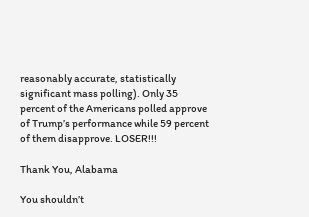reasonably accurate, statistically significant mass polling). Only 35 percent of the Americans polled approve of Trump’s performance while 59 percent of them disapprove. LOSER!!!

Thank You, Alabama

You shouldn’t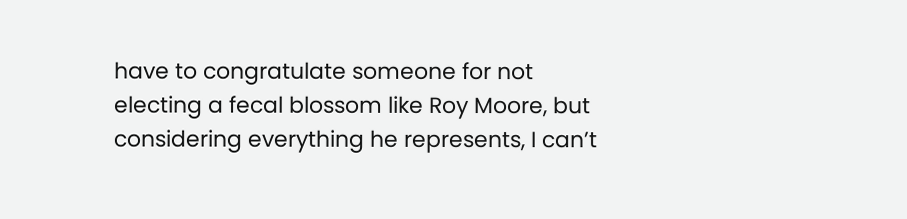have to congratulate someone for not electing a fecal blossom like Roy Moore, but considering everything he represents, I can’t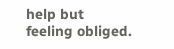help but feeling obliged.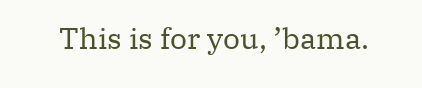This is for you, ’bama.